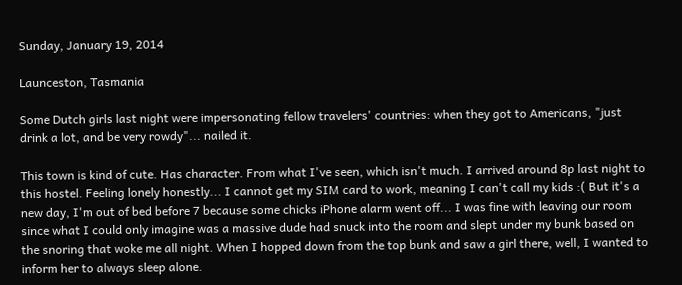Sunday, January 19, 2014

Launceston, Tasmania

Some Dutch girls last night were impersonating fellow travelers' countries: when they got to Americans, "just drink a lot, and be very rowdy"... nailed it.

This town is kind of cute. Has character. From what I've seen, which isn't much. I arrived around 8p last night to this hostel. Feeling lonely honestly... I cannot get my SIM card to work, meaning I can't call my kids :( But it's a new day, I'm out of bed before 7 because some chicks iPhone alarm went off... I was fine with leaving our room since what I could only imagine was a massive dude had snuck into the room and slept under my bunk based on the snoring that woke me all night. When I hopped down from the top bunk and saw a girl there, well, I wanted to inform her to always sleep alone.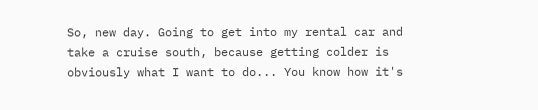So, new day. Going to get into my rental car and take a cruise south, because getting colder is obviously what I want to do... You know how it's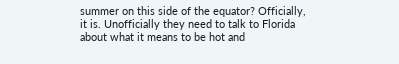summer on this side of the equator? Officially, it is. Unofficially they need to talk to Florida about what it means to be hot and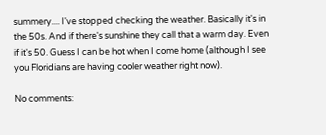summery.... I've stopped checking the weather. Basically it's in the 50s. And if there's sunshine they call that a warm day. Even if it's 50. Guess I can be hot when I come home (although I see you Floridians are having cooler weather right now).

No comments: